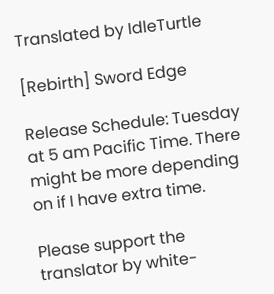Translated by IdleTurtle

[Rebirth] Sword Edge

Release Schedule: Tuesday at 5 am Pacific Time. There might be more depending on if I have extra time.

Please support the translator by white-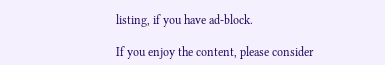listing, if you have ad-block.

If you enjoy the content, please consider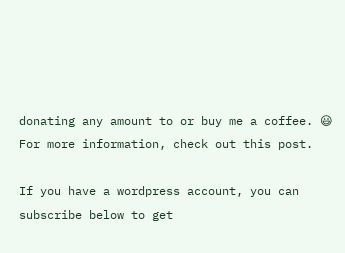donating any amount to or buy me a coffee. 😃 For more information, check out this post.

If you have a wordpress account, you can subscribe below to get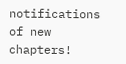notifications of new chapters!